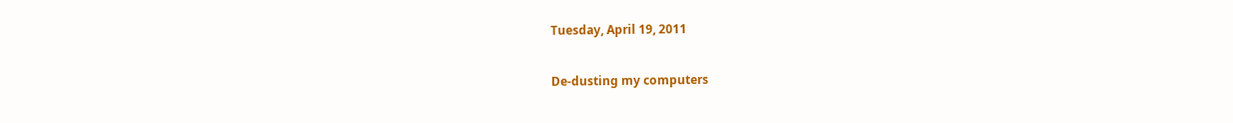Tuesday, April 19, 2011

De-dusting my computers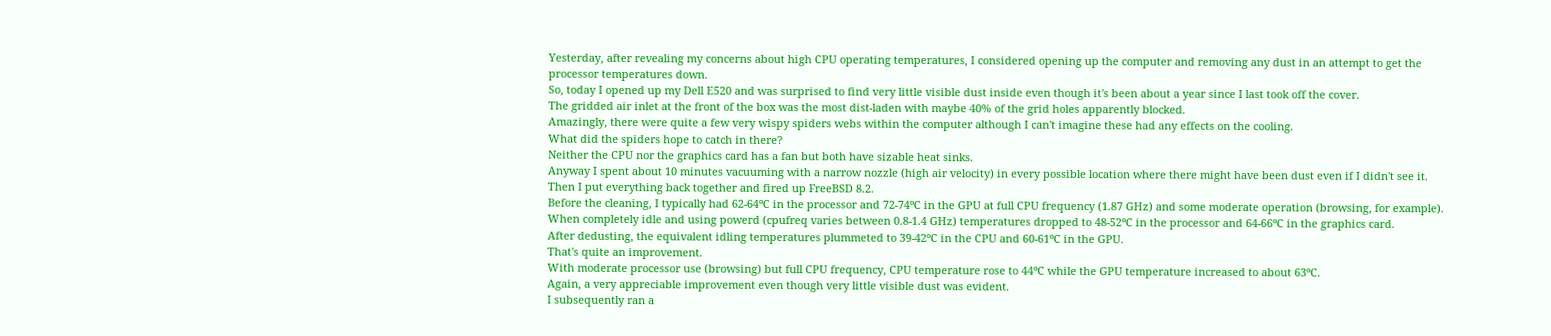Yesterday, after revealing my concerns about high CPU operating temperatures, I considered opening up the computer and removing any dust in an attempt to get the processor temperatures down.
So, today I opened up my Dell E520 and was surprised to find very little visible dust inside even though it's been about a year since I last took off the cover.
The gridded air inlet at the front of the box was the most dist-laden with maybe 40% of the grid holes apparently blocked.
Amazingly, there were quite a few very wispy spiders webs within the computer although I can't imagine these had any effects on the cooling.
What did the spiders hope to catch in there?
Neither the CPU nor the graphics card has a fan but both have sizable heat sinks.
Anyway I spent about 10 minutes vacuuming with a narrow nozzle (high air velocity) in every possible location where there might have been dust even if I didn't see it.
Then I put everything back together and fired up FreeBSD 8.2.
Before the cleaning, I typically had 62-64ºC in the processor and 72-74ºC in the GPU at full CPU frequency (1.87 GHz) and some moderate operation (browsing, for example).
When completely idle and using powerd (cpufreq varies between 0.8-1.4 GHz) temperatures dropped to 48-52ºC in the processor and 64-66ºC in the graphics card.
After dedusting, the equivalent idling temperatures plummeted to 39-42ºC in the CPU and 60-61ºC in the GPU.
That's quite an improvement.
With moderate processor use (browsing) but full CPU frequency, CPU temperature rose to 44ºC while the GPU temperature increased to about 63ºC.
Again, a very appreciable improvement even though very little visible dust was evident.
I subsequently ran a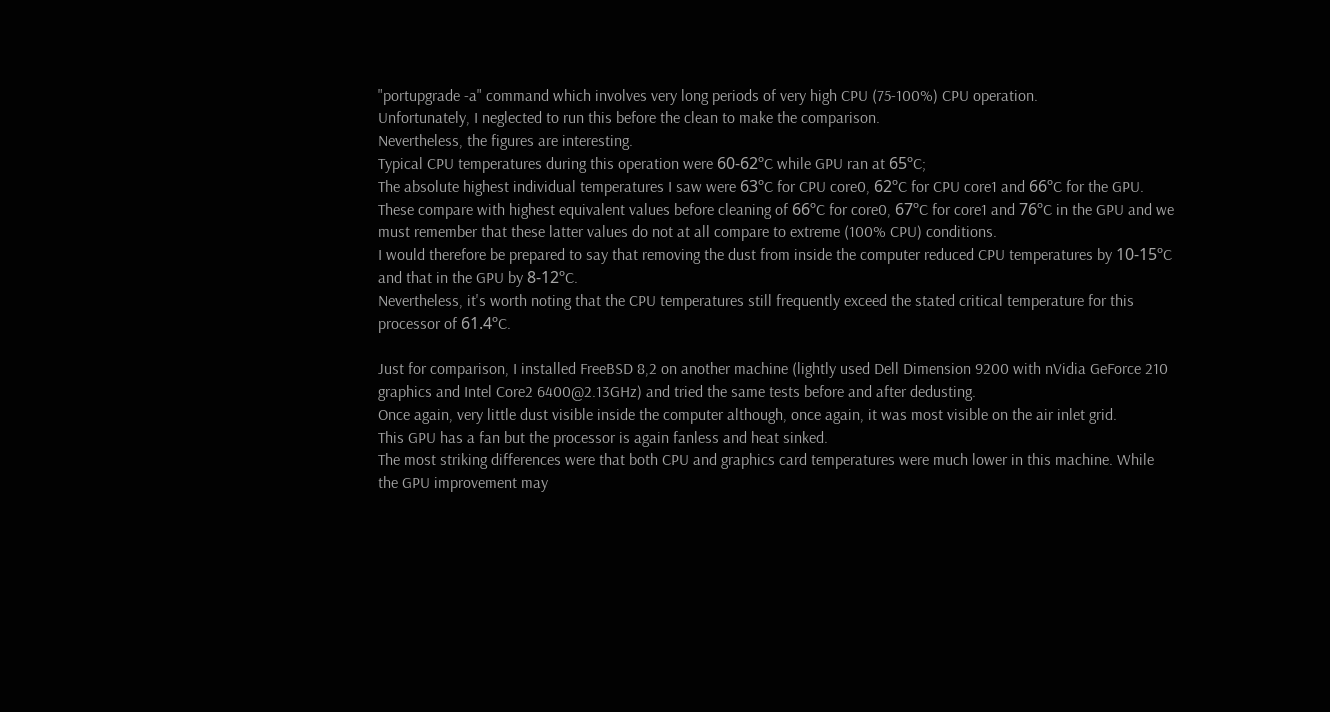"portupgrade -a" command which involves very long periods of very high CPU (75-100%) CPU operation.
Unfortunately, I neglected to run this before the clean to make the comparison.
Nevertheless, the figures are interesting.
Typical CPU temperatures during this operation were 60-62ºC while GPU ran at 65ºC;
The absolute highest individual temperatures I saw were 63ºC for CPU core0, 62ºC for CPU core1 and 66ºC for the GPU.
These compare with highest equivalent values before cleaning of 66ºC for core0, 67ºC for core1 and 76ºC in the GPU and we must remember that these latter values do not at all compare to extreme (100% CPU) conditions.
I would therefore be prepared to say that removing the dust from inside the computer reduced CPU temperatures by 10-15ºC and that in the GPU by 8-12ºC.
Nevertheless, it's worth noting that the CPU temperatures still frequently exceed the stated critical temperature for this processor of 61.4ºC.

Just for comparison, I installed FreeBSD 8,2 on another machine (lightly used Dell Dimension 9200 with nVidia GeForce 210 graphics and Intel Core2 6400@2.13GHz) and tried the same tests before and after dedusting.
Once again, very little dust visible inside the computer although, once again, it was most visible on the air inlet grid.
This GPU has a fan but the processor is again fanless and heat sinked.
The most striking differences were that both CPU and graphics card temperatures were much lower in this machine. While the GPU improvement may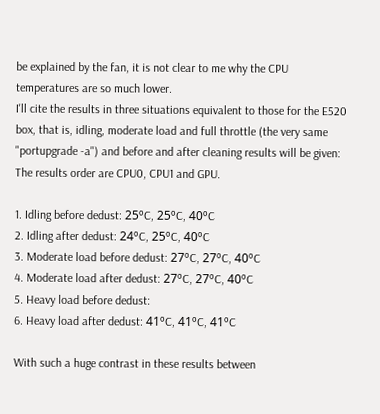be explained by the fan, it is not clear to me why the CPU temperatures are so much lower.
I'll cite the results in three situations equivalent to those for the E520 box, that is, idling, moderate load and full throttle (the very same "portupgrade -a") and before and after cleaning results will be given:
The results order are CPU0, CPU1 and GPU.

1. Idling before dedust: 25ºC, 25ºC, 40ºC
2. Idling after dedust: 24ºC, 25ºC, 40ºC
3. Moderate load before dedust: 27ºC, 27ºC, 40ºC
4. Moderate load after dedust: 27ºC, 27ºC, 40ºC
5. Heavy load before dedust:
6. Heavy load after dedust: 41ºC, 41ºC, 41ºC

With such a huge contrast in these results between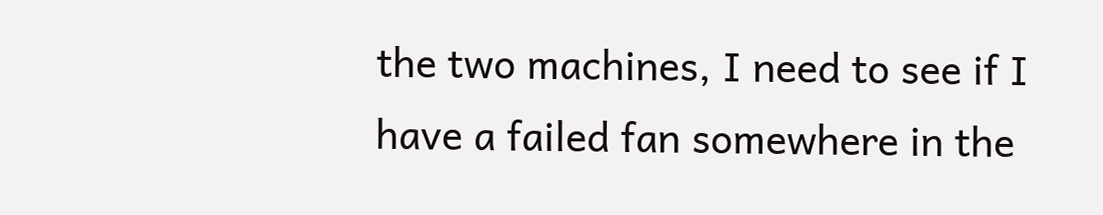the two machines, I need to see if I have a failed fan somewhere in the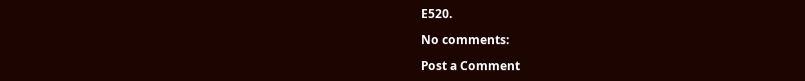E520.

No comments:

Post a Comment